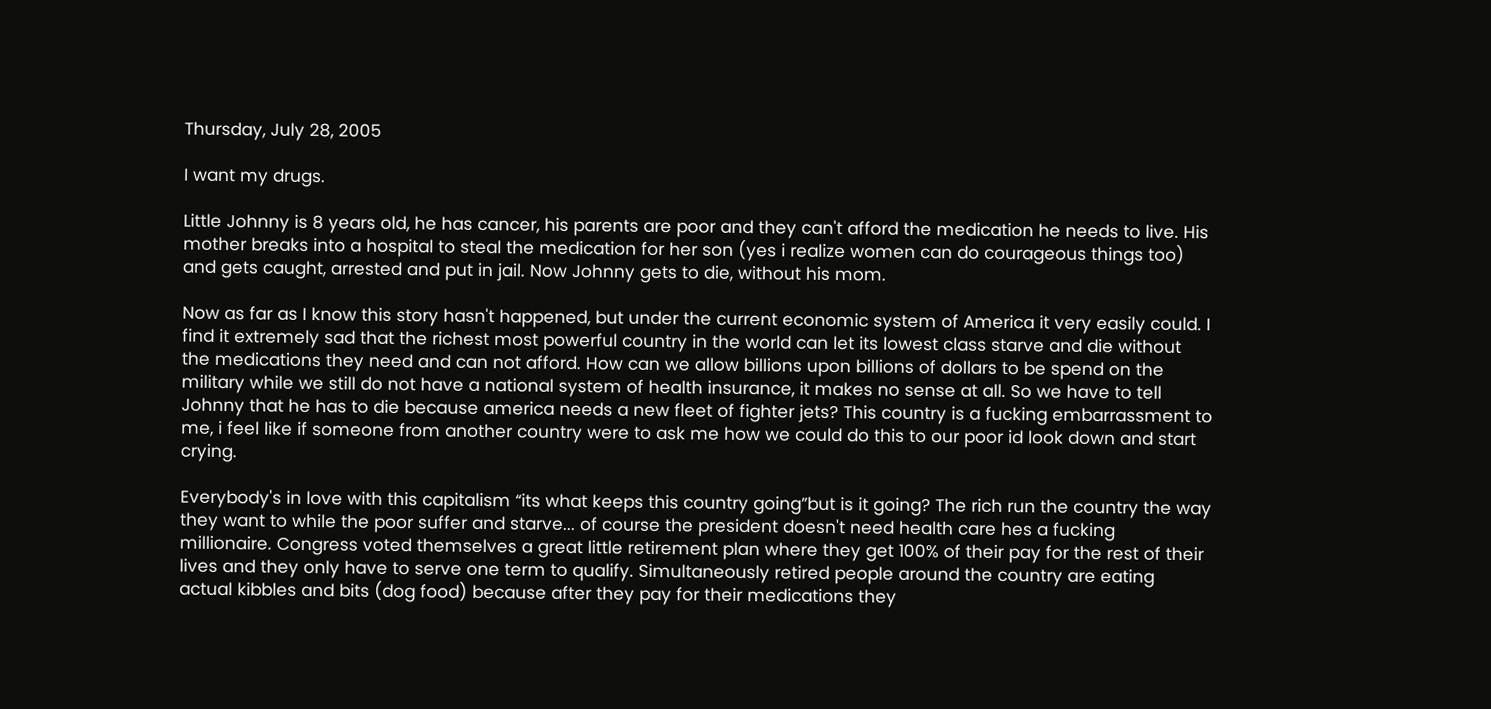Thursday, July 28, 2005

I want my drugs.

Little Johnny is 8 years old, he has cancer, his parents are poor and they can't afford the medication he needs to live. His mother breaks into a hospital to steal the medication for her son (yes i realize women can do courageous things too) and gets caught, arrested and put in jail. Now Johnny gets to die, without his mom.

Now as far as I know this story hasn't happened, but under the current economic system of America it very easily could. I find it extremely sad that the richest most powerful country in the world can let its lowest class starve and die without the medications they need and can not afford. How can we allow billions upon billions of dollars to be spend on the military while we still do not have a national system of health insurance, it makes no sense at all. So we have to tell Johnny that he has to die because america needs a new fleet of fighter jets? This country is a fucking embarrassment to me, i feel like if someone from another country were to ask me how we could do this to our poor id look down and start crying.

Everybody's in love with this capitalism “its what keeps this country going”but is it going? The rich run the country the way they want to while the poor suffer and starve... of course the president doesn't need health care hes a fucking millionaire. Congress voted themselves a great little retirement plan where they get 100% of their pay for the rest of their lives and they only have to serve one term to qualify. Simultaneously retired people around the country are eating actual kibbles and bits (dog food) because after they pay for their medications they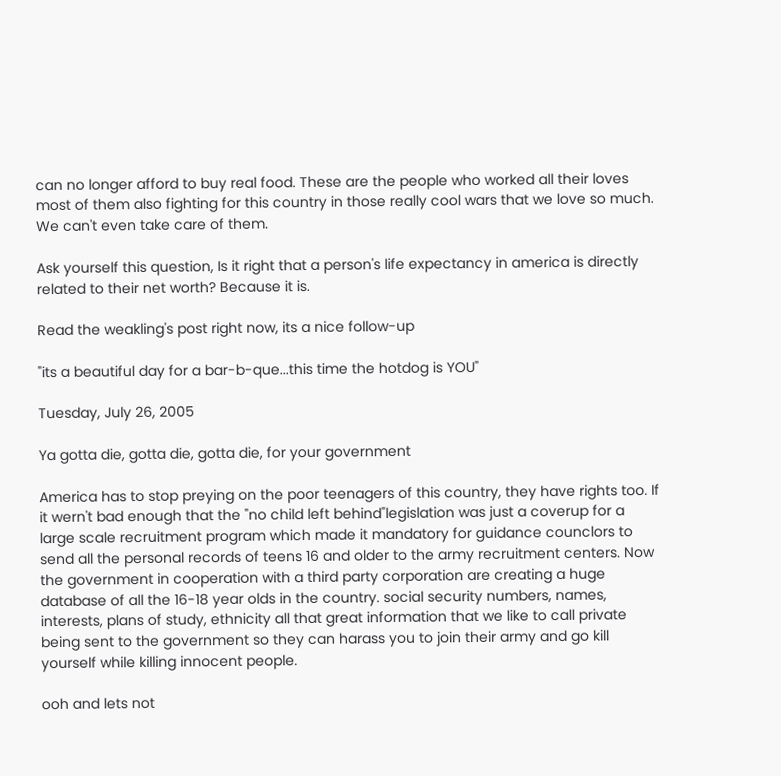can no longer afford to buy real food. These are the people who worked all their loves most of them also fighting for this country in those really cool wars that we love so much. We can't even take care of them.

Ask yourself this question, Is it right that a person's life expectancy in america is directly related to their net worth? Because it is.

Read the weakling's post right now, its a nice follow-up

"its a beautiful day for a bar-b-que...this time the hotdog is YOU"

Tuesday, July 26, 2005

Ya gotta die, gotta die, gotta die, for your government

America has to stop preying on the poor teenagers of this country, they have rights too. If it wern't bad enough that the "no child left behind"legislation was just a coverup for a large scale recruitment program which made it mandatory for guidance counclors to send all the personal records of teens 16 and older to the army recruitment centers. Now the government in cooperation with a third party corporation are creating a huge database of all the 16-18 year olds in the country. social security numbers, names, interests, plans of study, ethnicity all that great information that we like to call private being sent to the government so they can harass you to join their army and go kill yourself while killing innocent people.

ooh and lets not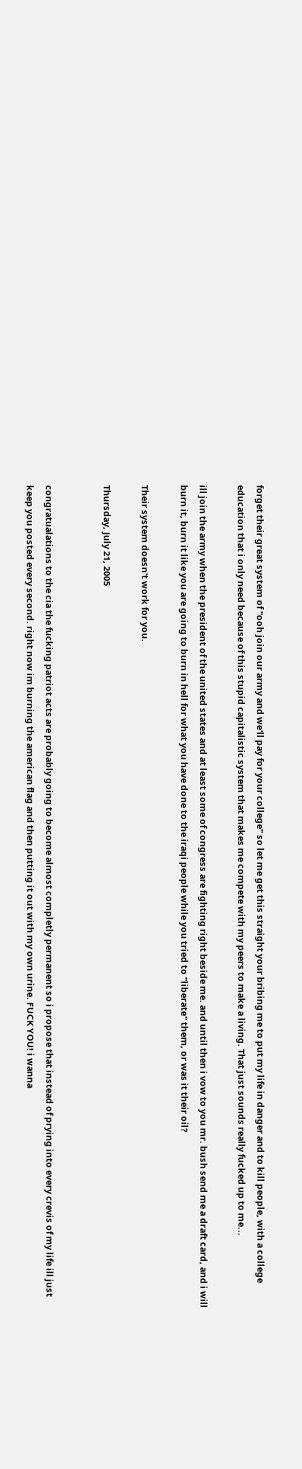forget their great system of "ooh join our army and we'll pay for your college" so let me get this straight your bribing me to put my life in danger and to kill people, with a college education that i only need because of this stupid capitalistic system that makes me compete with my peers to make a living. That just sounds really fucked up to me...

ill join the army when the president of the united states and at least some of congress are fighting right beside me. and until then i vow to you mr. bush send me a draft card, and i will burn it, burn it like you are going to burn in hell for what you have done to the iraqi people while you tried to "liberate" them, or was it their oil?

Their system doesn't work for you.

Thursday, July 21, 2005


congratualations to the cia the fucking patriot acts are probably going to become almost completly permanent so i propose that instead of prying into every crevis of my life ill just keep you posted every second. right now im burning the american flag and then putting it out with my own urine. FUCK YOU! i wanna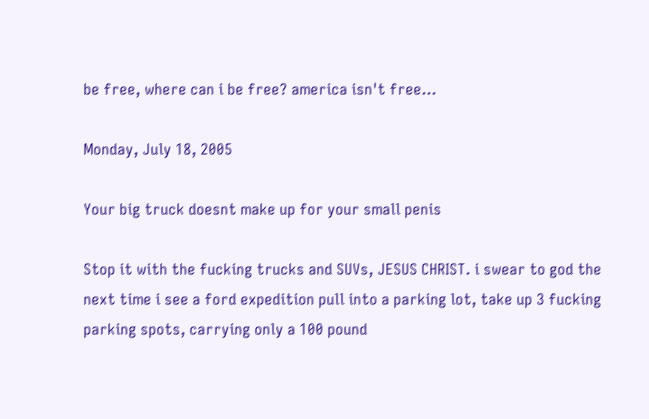be free, where can i be free? america isn't free...

Monday, July 18, 2005

Your big truck doesnt make up for your small penis

Stop it with the fucking trucks and SUVs, JESUS CHRIST. i swear to god the next time i see a ford expedition pull into a parking lot, take up 3 fucking parking spots, carrying only a 100 pound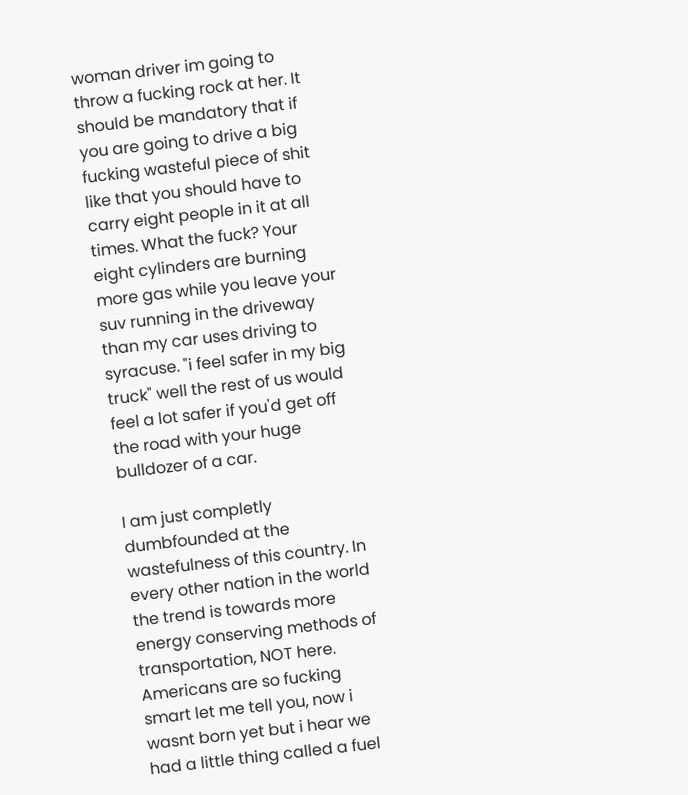woman driver im going to throw a fucking rock at her. It should be mandatory that if you are going to drive a big fucking wasteful piece of shit like that you should have to carry eight people in it at all times. What the fuck? Your eight cylinders are burning more gas while you leave your suv running in the driveway than my car uses driving to syracuse. "i feel safer in my big truck" well the rest of us would feel a lot safer if you'd get off the road with your huge bulldozer of a car.

I am just completly dumbfounded at the wastefulness of this country. In every other nation in the world the trend is towards more energy conserving methods of transportation, NOT here. Americans are so fucking smart let me tell you, now i wasnt born yet but i hear we had a little thing called a fuel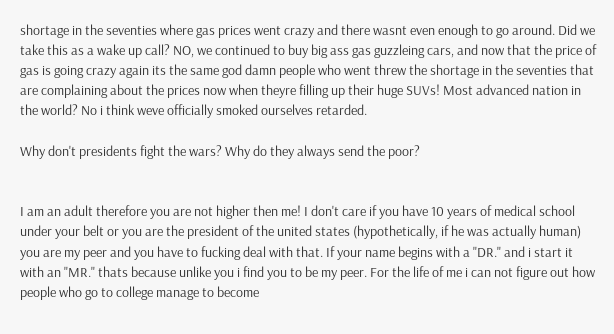shortage in the seventies where gas prices went crazy and there wasnt even enough to go around. Did we take this as a wake up call? NO, we continued to buy big ass gas guzzleing cars, and now that the price of gas is going crazy again its the same god damn people who went threw the shortage in the seventies that are complaining about the prices now when theyre filling up their huge SUVs! Most advanced nation in the world? No i think weve officially smoked ourselves retarded.

Why don't presidents fight the wars? Why do they always send the poor?


I am an adult therefore you are not higher then me! I don't care if you have 10 years of medical school under your belt or you are the president of the united states (hypothetically, if he was actually human) you are my peer and you have to fucking deal with that. If your name begins with a "DR." and i start it with an "MR." thats because unlike you i find you to be my peer. For the life of me i can not figure out how people who go to college manage to become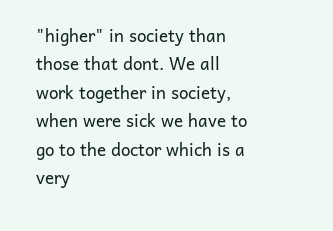"higher" in society than those that dont. We all work together in society, when were sick we have to go to the doctor which is a very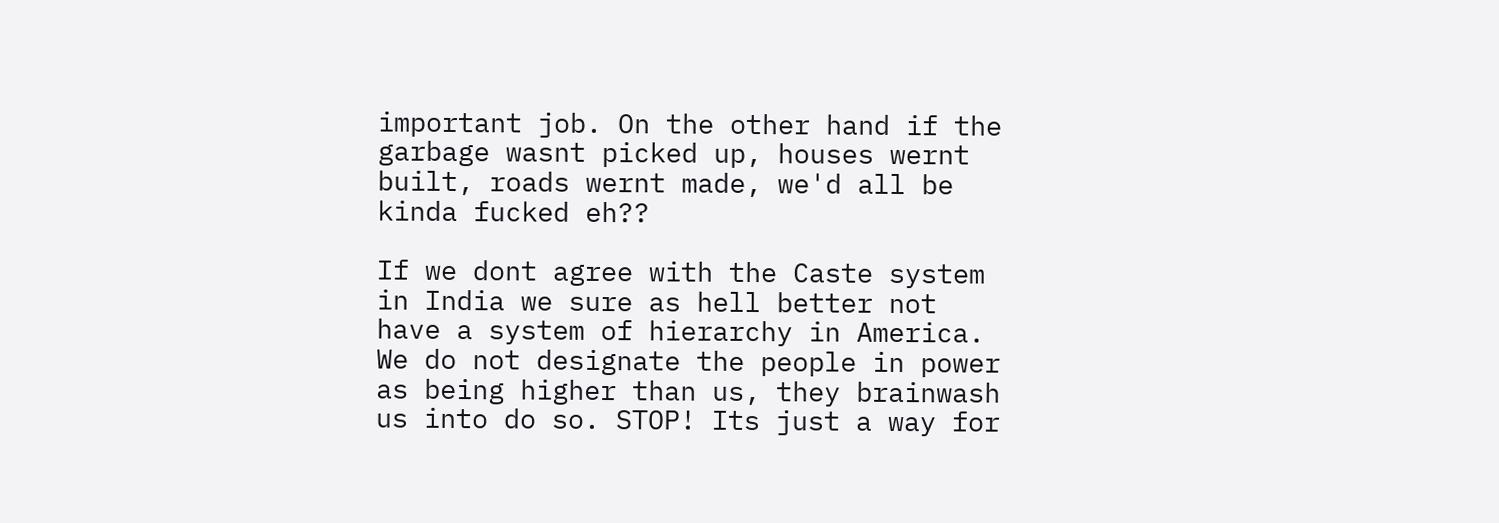important job. On the other hand if the garbage wasnt picked up, houses wernt built, roads wernt made, we'd all be kinda fucked eh??

If we dont agree with the Caste system in India we sure as hell better not have a system of hierarchy in America. We do not designate the people in power as being higher than us, they brainwash us into do so. STOP! Its just a way for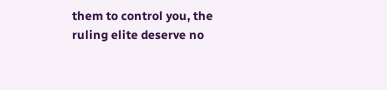them to control you, the ruling elite deserve no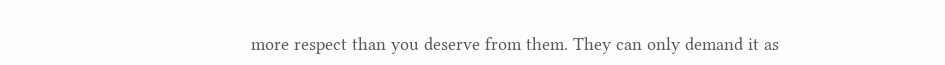more respect than you deserve from them. They can only demand it as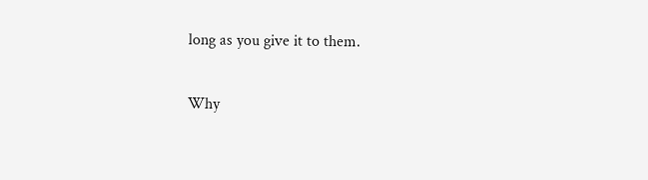long as you give it to them.

Why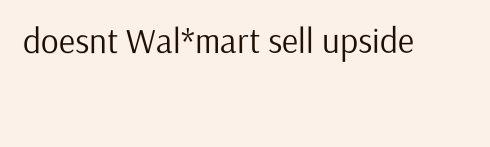doesnt Wal*mart sell upside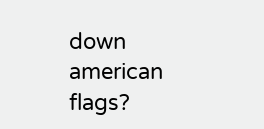down american flags?